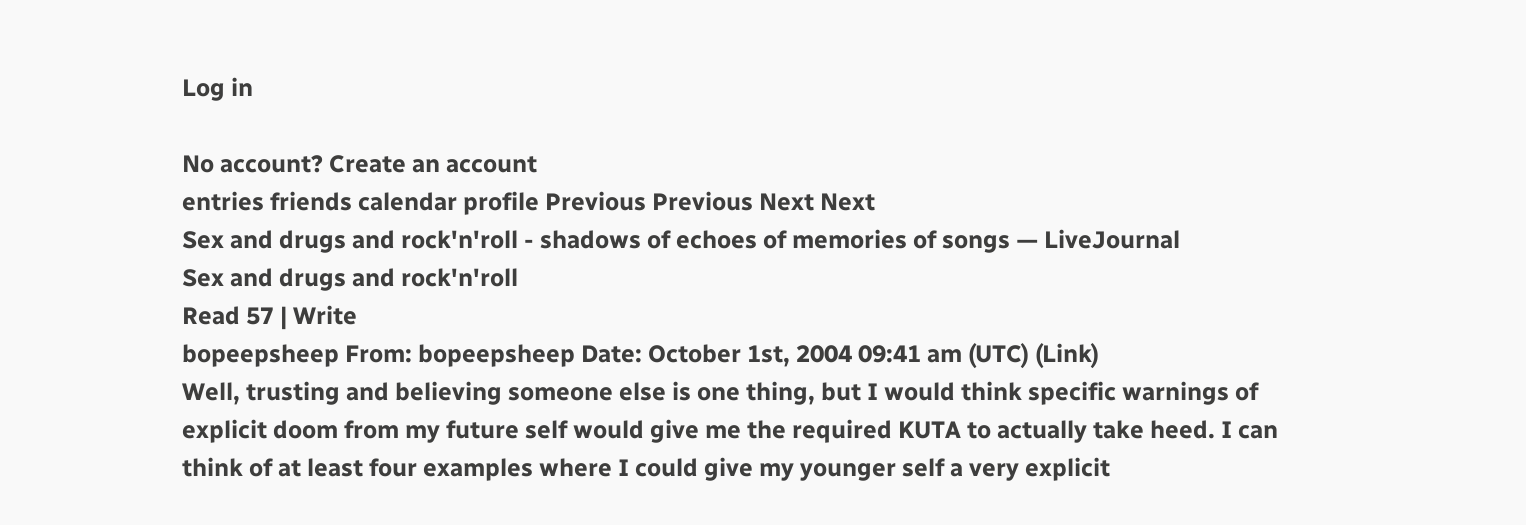Log in

No account? Create an account
entries friends calendar profile Previous Previous Next Next
Sex and drugs and rock'n'roll - shadows of echoes of memories of songs — LiveJournal
Sex and drugs and rock'n'roll
Read 57 | Write
bopeepsheep From: bopeepsheep Date: October 1st, 2004 09:41 am (UTC) (Link)
Well, trusting and believing someone else is one thing, but I would think specific warnings of explicit doom from my future self would give me the required KUTA to actually take heed. I can think of at least four examples where I could give my younger self a very explicit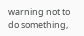warning not to do something,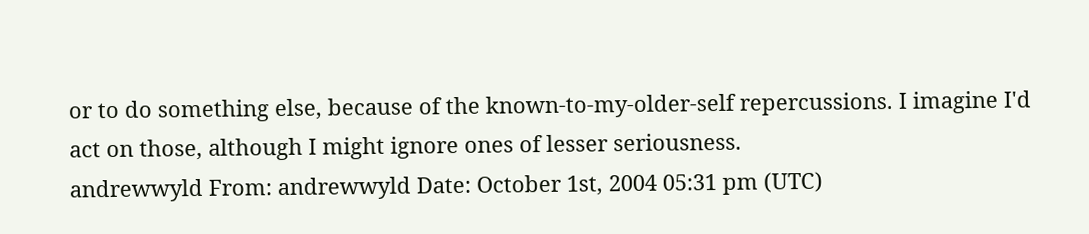or to do something else, because of the known-to-my-older-self repercussions. I imagine I'd act on those, although I might ignore ones of lesser seriousness.
andrewwyld From: andrewwyld Date: October 1st, 2004 05:31 pm (UTC)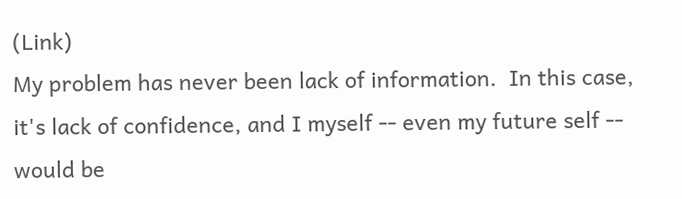(Link)
My problem has never been lack of information.  In this case, it's lack of confidence, and I myself -- even my future self -- would be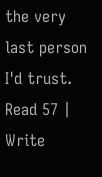the very last person I'd trust.
Read 57 | Write